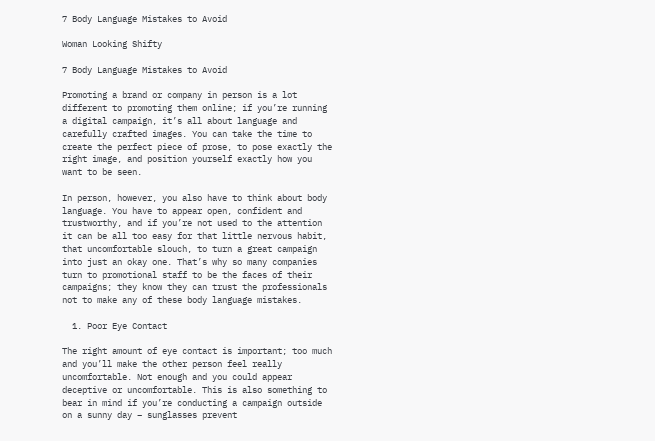7 Body Language Mistakes to Avoid

Woman Looking Shifty

7 Body Language Mistakes to Avoid

Promoting a brand or company in person is a lot different to promoting them online; if you’re running a digital campaign, it’s all about language and carefully crafted images. You can take the time to create the perfect piece of prose, to pose exactly the right image, and position yourself exactly how you want to be seen.

In person, however, you also have to think about body language. You have to appear open, confident and trustworthy, and if you’re not used to the attention it can be all too easy for that little nervous habit, that uncomfortable slouch, to turn a great campaign into just an okay one. That’s why so many companies turn to promotional staff to be the faces of their campaigns; they know they can trust the professionals not to make any of these body language mistakes.

  1. Poor Eye Contact

The right amount of eye contact is important; too much and you’ll make the other person feel really uncomfortable. Not enough and you could appear deceptive or uncomfortable. This is also something to bear in mind if you’re conducting a campaign outside on a sunny day – sunglasses prevent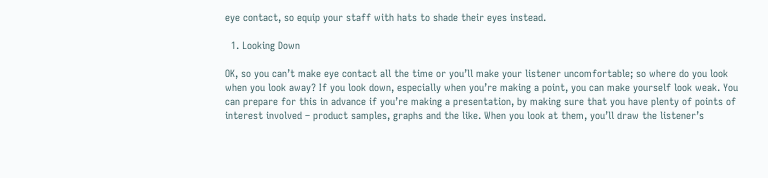eye contact, so equip your staff with hats to shade their eyes instead.

  1. Looking Down

OK, so you can’t make eye contact all the time or you’ll make your listener uncomfortable; so where do you look when you look away? If you look down, especially when you’re making a point, you can make yourself look weak. You can prepare for this in advance if you’re making a presentation, by making sure that you have plenty of points of interest involved – product samples, graphs and the like. When you look at them, you’ll draw the listener’s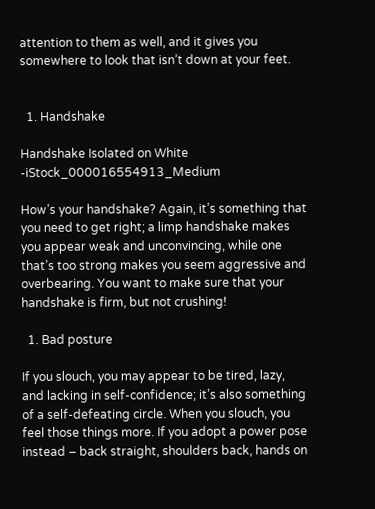attention to them as well, and it gives you somewhere to look that isn’t down at your feet.


  1. Handshake

Handshake Isolated on White -iStock_000016554913_Medium

How’s your handshake? Again, it’s something that you need to get right; a limp handshake makes you appear weak and unconvincing, while one that’s too strong makes you seem aggressive and overbearing. You want to make sure that your handshake is firm, but not crushing!

  1. Bad posture

If you slouch, you may appear to be tired, lazy, and lacking in self-confidence; it’s also something of a self-defeating circle. When you slouch, you feel those things more. If you adopt a power pose instead – back straight, shoulders back, hands on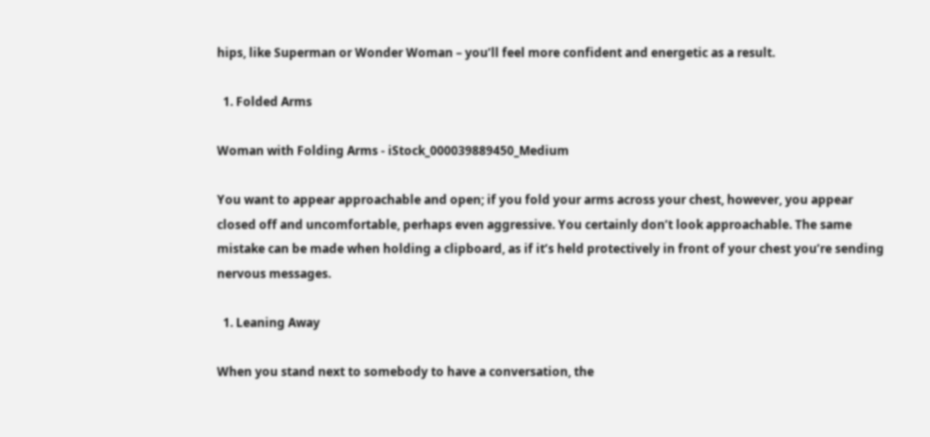hips, like Superman or Wonder Woman – you’ll feel more confident and energetic as a result.

  1. Folded Arms

Woman with Folding Arms - iStock_000039889450_Medium

You want to appear approachable and open; if you fold your arms across your chest, however, you appear closed off and uncomfortable, perhaps even aggressive. You certainly don’t look approachable. The same mistake can be made when holding a clipboard, as if it’s held protectively in front of your chest you’re sending nervous messages.

  1. Leaning Away

When you stand next to somebody to have a conversation, the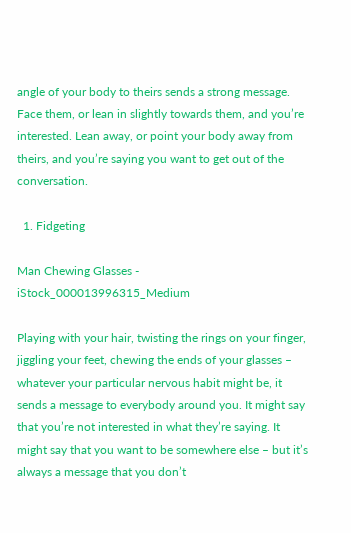angle of your body to theirs sends a strong message. Face them, or lean in slightly towards them, and you’re interested. Lean away, or point your body away from theirs, and you’re saying you want to get out of the conversation.

  1. Fidgeting

Man Chewing Glasses - iStock_000013996315_Medium

Playing with your hair, twisting the rings on your finger, jiggling your feet, chewing the ends of your glasses – whatever your particular nervous habit might be, it sends a message to everybody around you. It might say that you’re not interested in what they’re saying. It might say that you want to be somewhere else – but it’s always a message that you don’t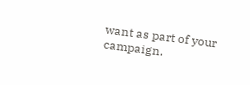want as part of your campaign.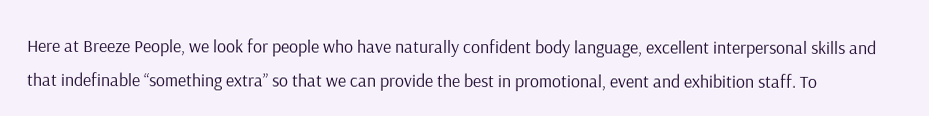Here at Breeze People, we look for people who have naturally confident body language, excellent interpersonal skills and that indefinable “something extra” so that we can provide the best in promotional, event and exhibition staff. To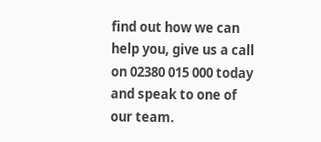find out how we can help you, give us a call on 02380 015 000 today and speak to one of our team.